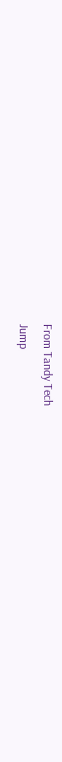From Tandy Tech
Jump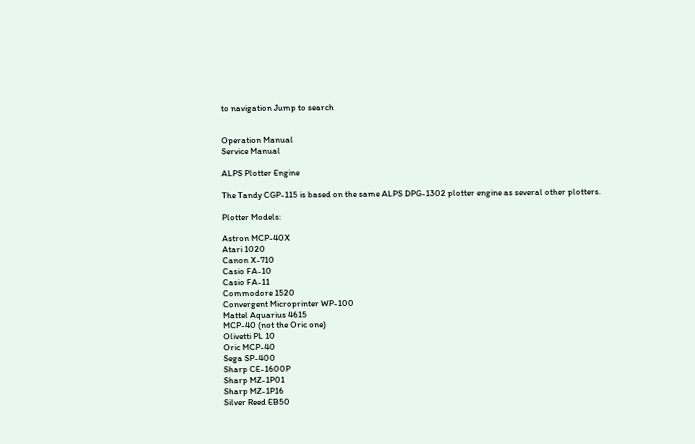to navigation Jump to search


Operation Manual
Service Manual

ALPS Plotter Engine

The Tandy CGP-115 is based on the same ALPS DPG-1302 plotter engine as several other plotters.

Plotter Models:

Astron MCP-40X
Atari 1020
Canon X-710
Casio FA-10
Casio FA-11
Commodore 1520
Convergent Microprinter WP-100
Mattel Aquarius 4615
MCP-40 (not the Oric one)
Olivetti PL 10
Oric MCP-40
Sega SP-400
Sharp CE-1600P
Sharp MZ-1P01
Sharp MZ-1P16
Silver Reed EB50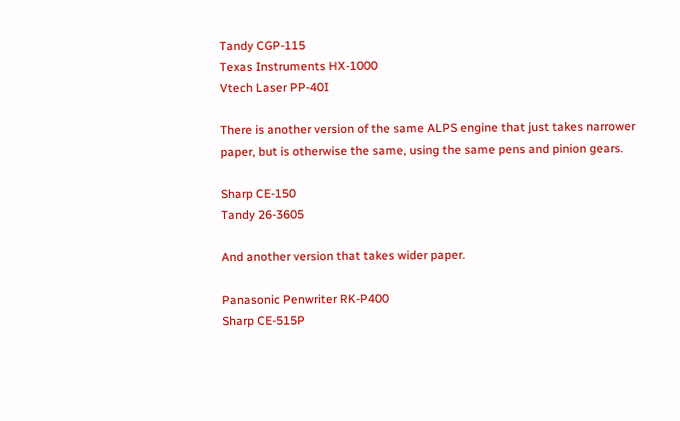Tandy CGP-115
Texas Instruments HX-1000
Vtech Laser PP-40I

There is another version of the same ALPS engine that just takes narrower paper, but is otherwise the same, using the same pens and pinion gears.

Sharp CE-150
Tandy 26-3605

And another version that takes wider paper.

Panasonic Penwriter RK-P400
Sharp CE-515P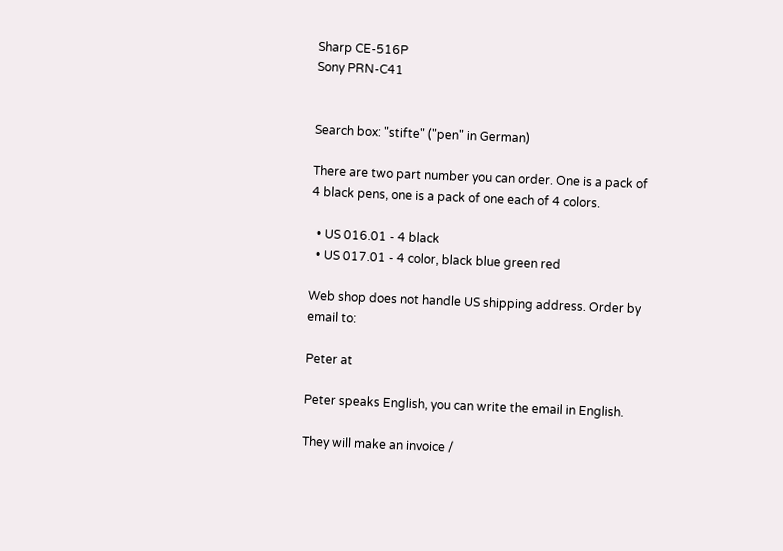Sharp CE-516P
Sony PRN-C41


Search box: "stifte" ("pen" in German)

There are two part number you can order. One is a pack of 4 black pens, one is a pack of one each of 4 colors.

  • US 016.01 - 4 black
  • US 017.01 - 4 color, black blue green red

Web shop does not handle US shipping address. Order by email to:

Peter at

Peter speaks English, you can write the email in English.

They will make an invoice /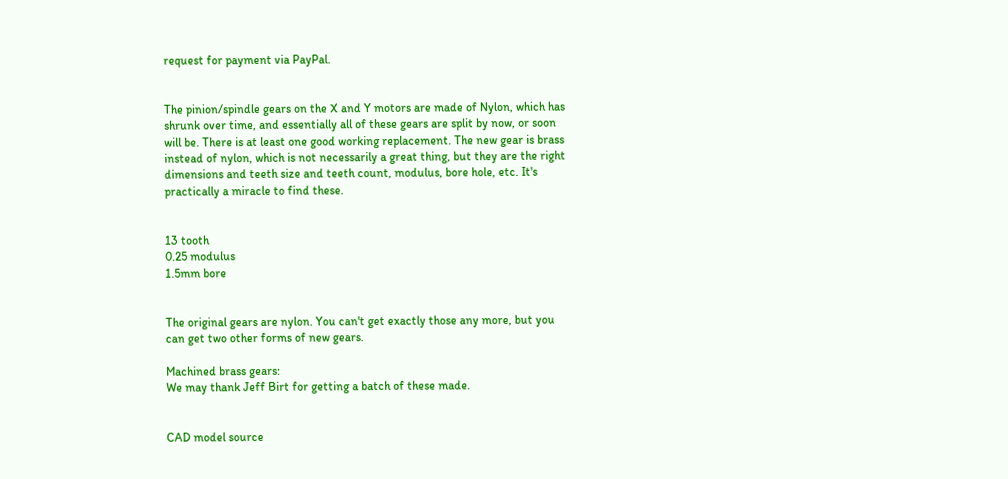request for payment via PayPal.


The pinion/spindle gears on the X and Y motors are made of Nylon, which has shrunk over time, and essentially all of these gears are split by now, or soon will be. There is at least one good working replacement. The new gear is brass instead of nylon, which is not necessarily a great thing, but they are the right dimensions and teeth size and teeth count, modulus, bore hole, etc. It's practically a miracle to find these.


13 tooth
0.25 modulus
1.5mm bore


The original gears are nylon. You can't get exactly those any more, but you can get two other forms of new gears.

Machined brass gears:
We may thank Jeff Birt for getting a batch of these made.


CAD model source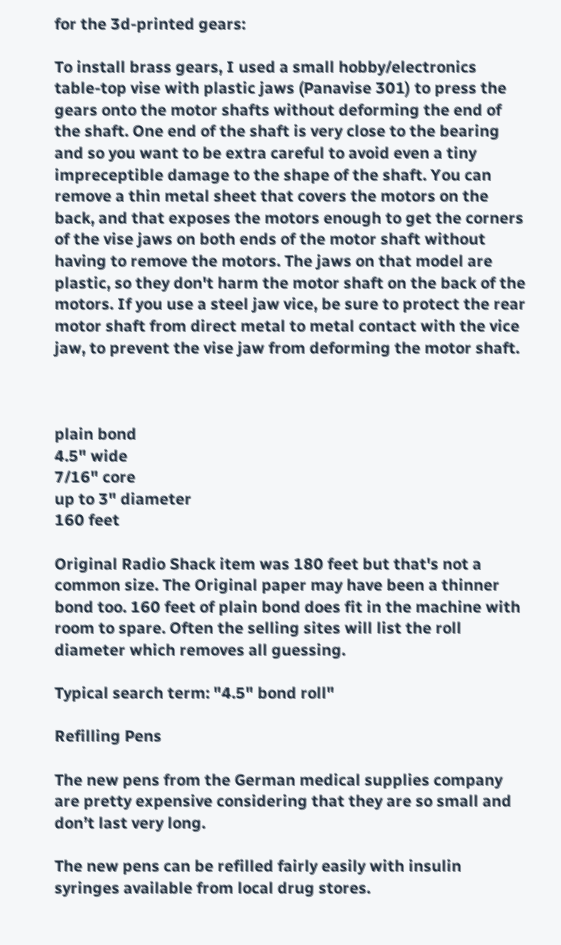for the 3d-printed gears:

To install brass gears, I used a small hobby/electronics table-top vise with plastic jaws (Panavise 301) to press the gears onto the motor shafts without deforming the end of the shaft. One end of the shaft is very close to the bearing and so you want to be extra careful to avoid even a tiny impreceptible damage to the shape of the shaft. You can remove a thin metal sheet that covers the motors on the back, and that exposes the motors enough to get the corners of the vise jaws on both ends of the motor shaft without having to remove the motors. The jaws on that model are plastic, so they don't harm the motor shaft on the back of the motors. If you use a steel jaw vice, be sure to protect the rear motor shaft from direct metal to metal contact with the vice jaw, to prevent the vise jaw from deforming the motor shaft.



plain bond
4.5" wide
7/16" core
up to 3" diameter
160 feet

Original Radio Shack item was 180 feet but that's not a common size. The Original paper may have been a thinner bond too. 160 feet of plain bond does fit in the machine with room to spare. Often the selling sites will list the roll diameter which removes all guessing.

Typical search term: "4.5" bond roll"

Refilling Pens

The new pens from the German medical supplies company are pretty expensive considering that they are so small and don’t last very long.

The new pens can be refilled fairly easily with insulin syringes available from local drug stores.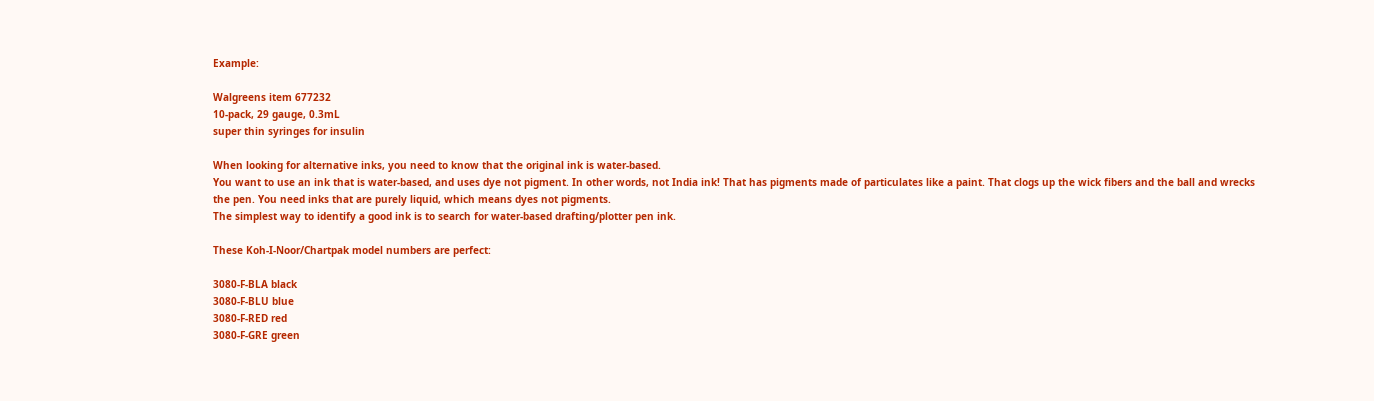Example:

Walgreens item 677232
10-pack, 29 gauge, 0.3mL
super thin syringes for insulin

When looking for alternative inks, you need to know that the original ink is water-based.
You want to use an ink that is water-based, and uses dye not pigment. In other words, not India ink! That has pigments made of particulates like a paint. That clogs up the wick fibers and the ball and wrecks the pen. You need inks that are purely liquid, which means dyes not pigments.
The simplest way to identify a good ink is to search for water-based drafting/plotter pen ink.

These Koh-I-Noor/Chartpak model numbers are perfect:

3080-F-BLA black
3080-F-BLU blue
3080-F-RED red
3080-F-GRE green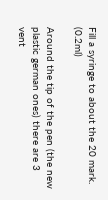Fill a syringe to about the 20 mark. (0.2ml)

Around the tip of the pen (the new plastic german ones) there are 3 vent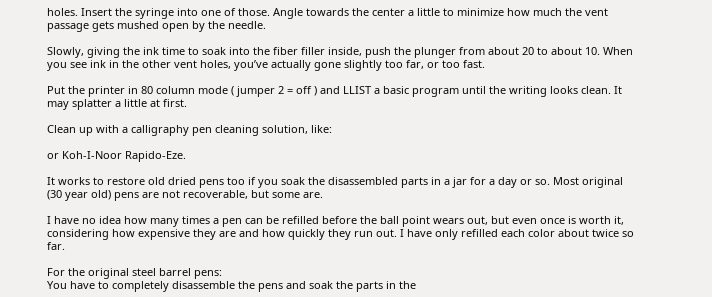holes. Insert the syringe into one of those. Angle towards the center a little to minimize how much the vent passage gets mushed open by the needle.

Slowly, giving the ink time to soak into the fiber filler inside, push the plunger from about 20 to about 10. When you see ink in the other vent holes, you’ve actually gone slightly too far, or too fast.

Put the printer in 80 column mode ( jumper 2 = off ) and LLIST a basic program until the writing looks clean. It may splatter a little at first.

Clean up with a calligraphy pen cleaning solution, like:

or Koh-I-Noor Rapido-Eze.

It works to restore old dried pens too if you soak the disassembled parts in a jar for a day or so. Most original (30 year old) pens are not recoverable, but some are.

I have no idea how many times a pen can be refilled before the ball point wears out, but even once is worth it, considering how expensive they are and how quickly they run out. I have only refilled each color about twice so far.

For the original steel barrel pens:
You have to completely disassemble the pens and soak the parts in the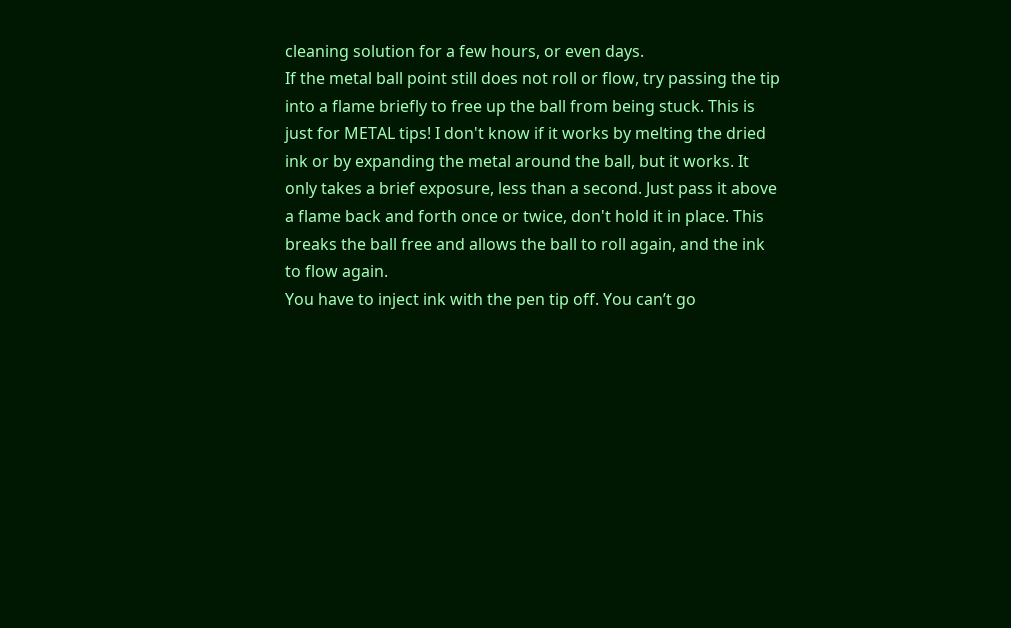cleaning solution for a few hours, or even days.
If the metal ball point still does not roll or flow, try passing the tip into a flame briefly to free up the ball from being stuck. This is just for METAL tips! I don't know if it works by melting the dried ink or by expanding the metal around the ball, but it works. It only takes a brief exposure, less than a second. Just pass it above a flame back and forth once or twice, don't hold it in place. This breaks the ball free and allows the ball to roll again, and the ink to flow again.
You have to inject ink with the pen tip off. You can’t go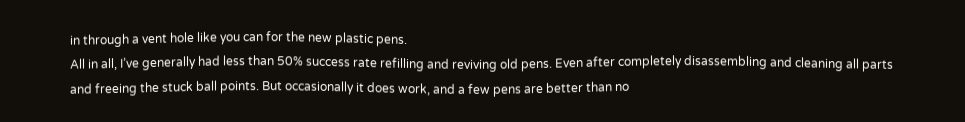in through a vent hole like you can for the new plastic pens.
All in all, I’ve generally had less than 50% success rate refilling and reviving old pens. Even after completely disassembling and cleaning all parts and freeing the stuck ball points. But occasionally it does work, and a few pens are better than no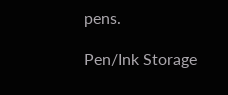pens.

Pen/Ink Storage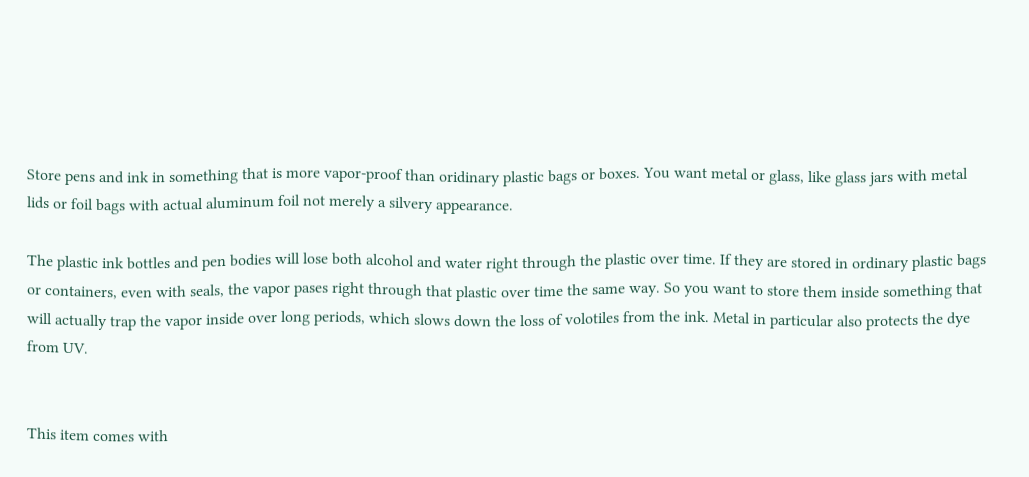Store pens and ink in something that is more vapor-proof than oridinary plastic bags or boxes. You want metal or glass, like glass jars with metal lids or foil bags with actual aluminum foil not merely a silvery appearance.

The plastic ink bottles and pen bodies will lose both alcohol and water right through the plastic over time. If they are stored in ordinary plastic bags or containers, even with seals, the vapor pases right through that plastic over time the same way. So you want to store them inside something that will actually trap the vapor inside over long periods, which slows down the loss of volotiles from the ink. Metal in particular also protects the dye from UV.


This item comes with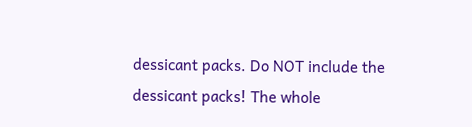dessicant packs. Do NOT include the dessicant packs! The whole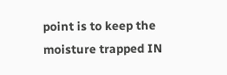point is to keep the moisture trapped IN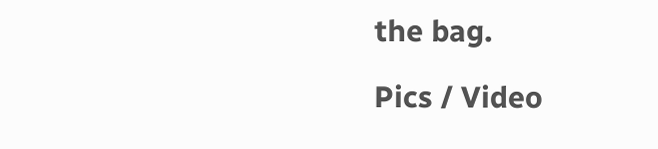the bag.

Pics / Video